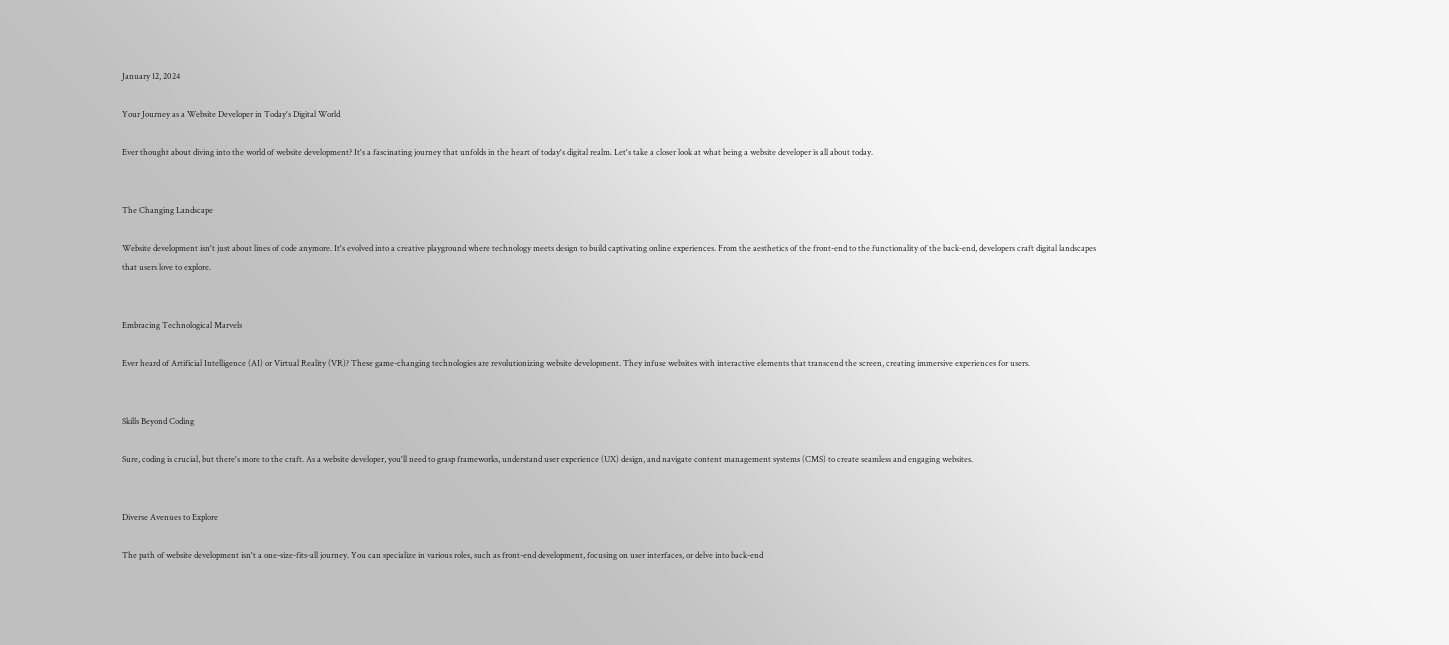January 12, 2024

Your Journey as a Website Developer in Today's Digital World

Ever thought about diving into the world of website development? It's a fascinating journey that unfolds in the heart of today's digital realm. Let's take a closer look at what being a website developer is all about today.


The Changing Landscape

Website development isn't just about lines of code anymore. It's evolved into a creative playground where technology meets design to build captivating online experiences. From the aesthetics of the front-end to the functionality of the back-end, developers craft digital landscapes that users love to explore.


Embracing Technological Marvels

Ever heard of Artificial Intelligence (AI) or Virtual Reality (VR)? These game-changing technologies are revolutionizing website development. They infuse websites with interactive elements that transcend the screen, creating immersive experiences for users.


Skills Beyond Coding

Sure, coding is crucial, but there's more to the craft. As a website developer, you'll need to grasp frameworks, understand user experience (UX) design, and navigate content management systems (CMS) to create seamless and engaging websites.


Diverse Avenues to Explore

The path of website development isn't a one-size-fits-all journey. You can specialize in various roles, such as front-end development, focusing on user interfaces, or delve into back-end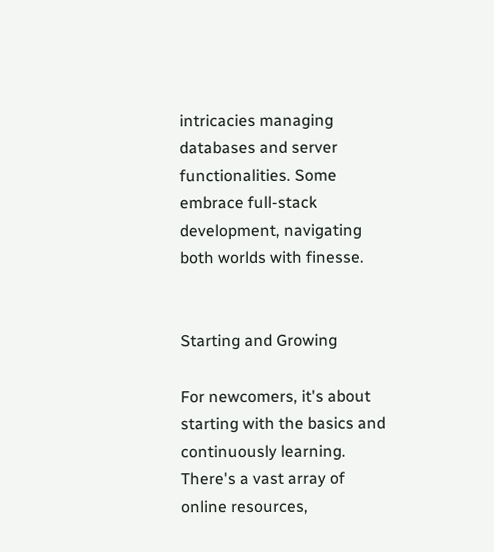intricacies managing databases and server functionalities. Some embrace full-stack development, navigating both worlds with finesse.


Starting and Growing

For newcomers, it's about starting with the basics and continuously learning. There's a vast array of online resources,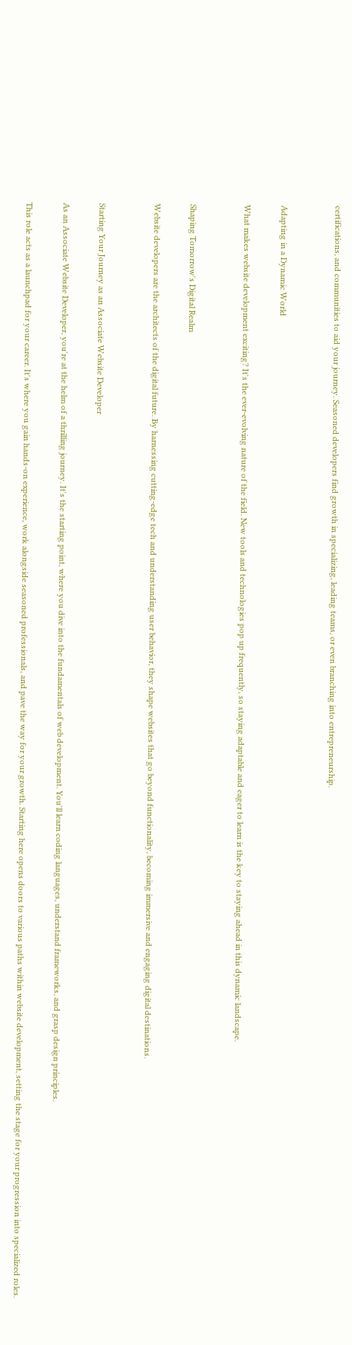certifications, and communities to aid your journey. Seasoned developers find growth in specializing, leading teams, or even branching into entrepreneurship.


Adapting in a Dynamic World

What makes website development exciting? It's the ever-evolving nature of the field. New tools and technologies pop up frequently, so staying adaptable and eager to learn is the key to staying ahead in this dynamic landscape.


Shaping Tomorrow's Digital Realm

Website developers are the architects of the digital future. By harnessing cutting-edge tech and understanding user behavior, they shape websites that go beyond functionality, becoming immersive and engaging digital destinations.


Starting Your Journey as an Associate Website Developer

As an Associate Website Developer, you're at the helm of a thrilling journey. It's the starting point, where you dive into the fundamentals of web development. You'll learn coding languages, understand frameworks, and grasp design principles.

This role acts as a launchpad for your career. It's where you gain hands-on experience, work alongside seasoned professionals, and pave the way for your growth. Starting here opens doors to various paths within website development, setting the stage for your progression into specialized roles.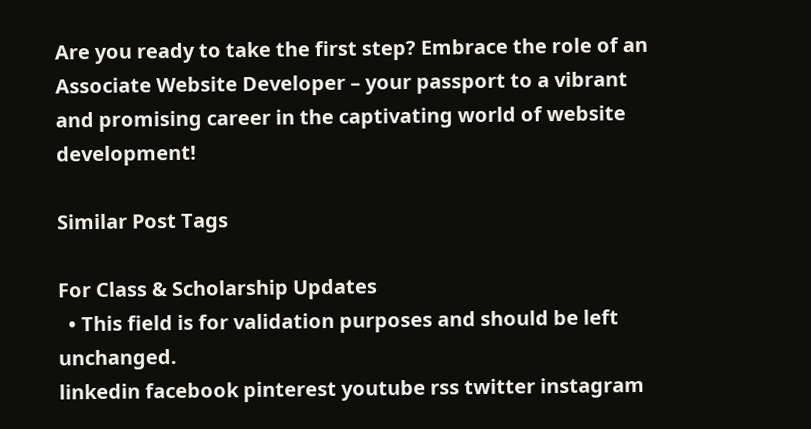Are you ready to take the first step? Embrace the role of an Associate Website Developer – your passport to a vibrant and promising career in the captivating world of website development!

Similar Post Tags

For Class & Scholarship Updates
  • This field is for validation purposes and should be left unchanged.
linkedin facebook pinterest youtube rss twitter instagram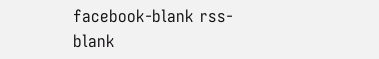facebook-blank rss-blank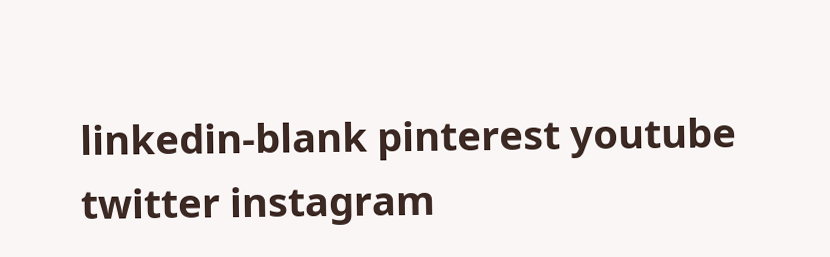linkedin-blank pinterest youtube twitter instagram